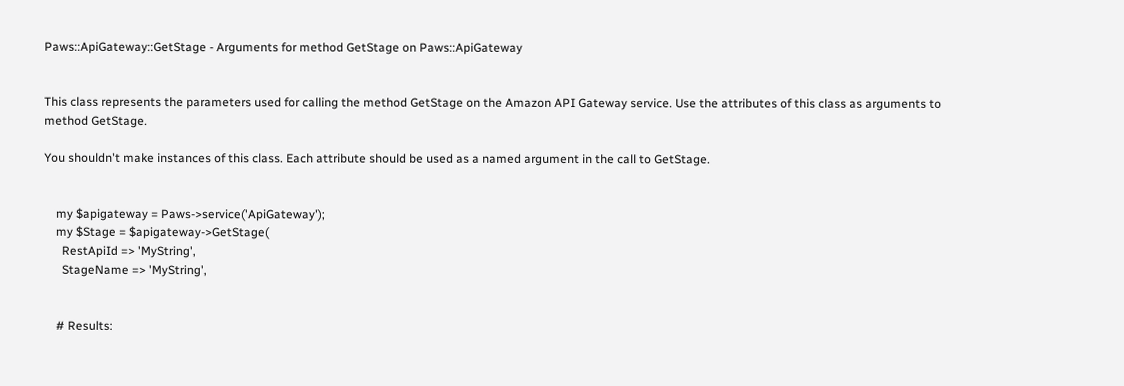Paws::ApiGateway::GetStage - Arguments for method GetStage on Paws::ApiGateway


This class represents the parameters used for calling the method GetStage on the Amazon API Gateway service. Use the attributes of this class as arguments to method GetStage.

You shouldn't make instances of this class. Each attribute should be used as a named argument in the call to GetStage.


    my $apigateway = Paws->service('ApiGateway');
    my $Stage = $apigateway->GetStage(
      RestApiId => 'MyString',
      StageName => 'MyString',


    # Results: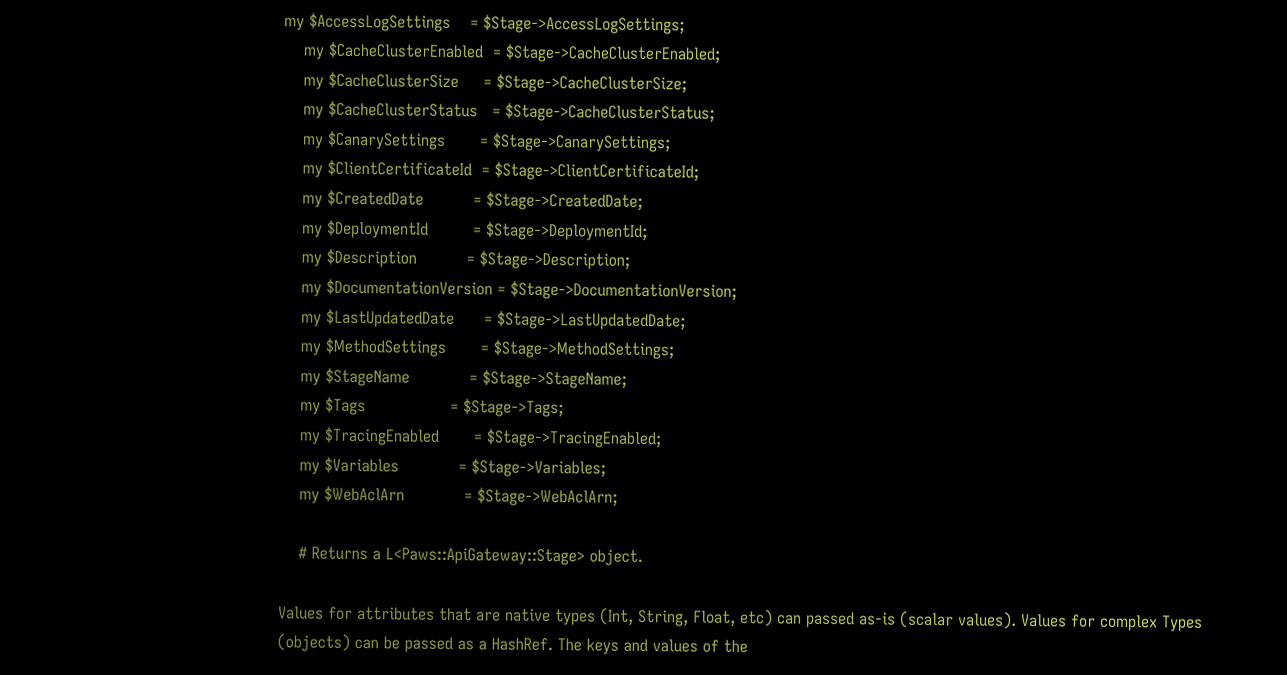my $AccessLogSettings    = $Stage->AccessLogSettings;
    my $CacheClusterEnabled  = $Stage->CacheClusterEnabled;
    my $CacheClusterSize     = $Stage->CacheClusterSize;
    my $CacheClusterStatus   = $Stage->CacheClusterStatus;
    my $CanarySettings       = $Stage->CanarySettings;
    my $ClientCertificateId  = $Stage->ClientCertificateId;
    my $CreatedDate          = $Stage->CreatedDate;
    my $DeploymentId         = $Stage->DeploymentId;
    my $Description          = $Stage->Description;
    my $DocumentationVersion = $Stage->DocumentationVersion;
    my $LastUpdatedDate      = $Stage->LastUpdatedDate;
    my $MethodSettings       = $Stage->MethodSettings;
    my $StageName            = $Stage->StageName;
    my $Tags                 = $Stage->Tags;
    my $TracingEnabled       = $Stage->TracingEnabled;
    my $Variables            = $Stage->Variables;
    my $WebAclArn            = $Stage->WebAclArn;

    # Returns a L<Paws::ApiGateway::Stage> object.

Values for attributes that are native types (Int, String, Float, etc) can passed as-is (scalar values). Values for complex Types (objects) can be passed as a HashRef. The keys and values of the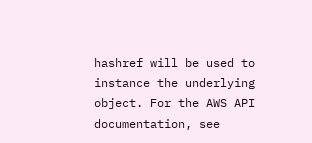hashref will be used to instance the underlying object. For the AWS API documentation, see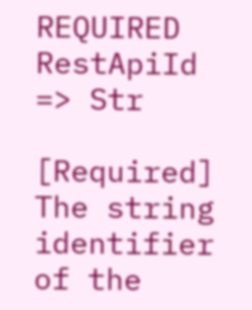REQUIRED RestApiId => Str

[Required] The string identifier of the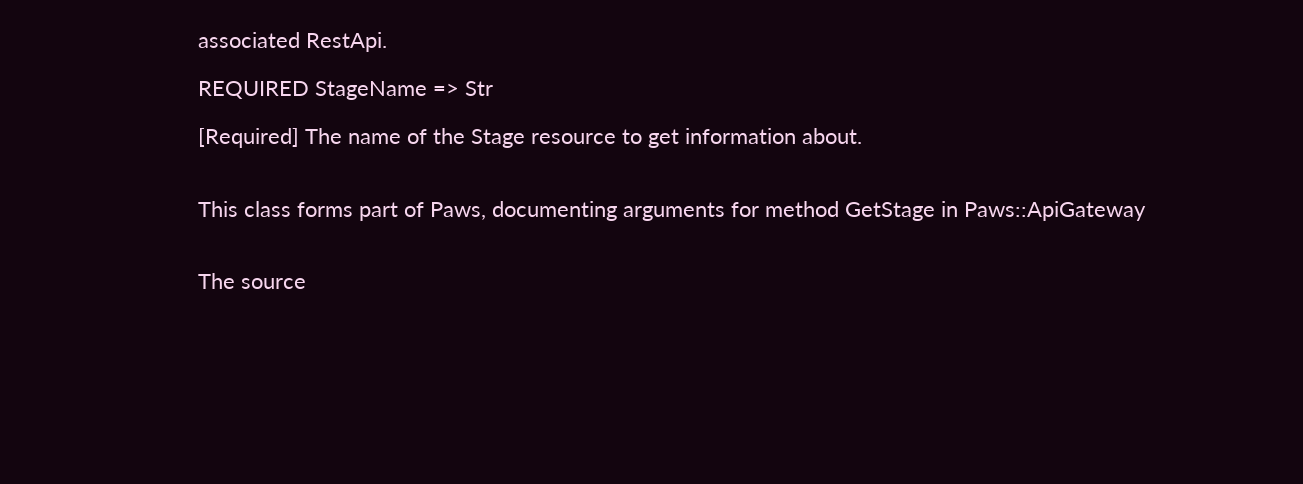associated RestApi.

REQUIRED StageName => Str

[Required] The name of the Stage resource to get information about.


This class forms part of Paws, documenting arguments for method GetStage in Paws::ApiGateway


The source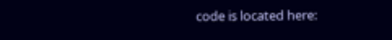code is located here: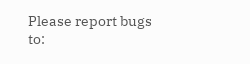Please report bugs to: